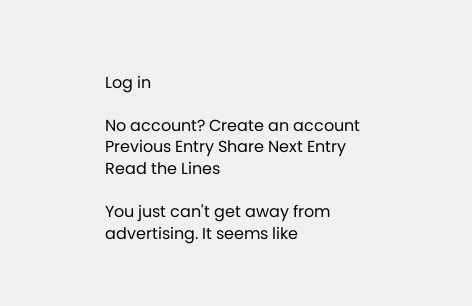Log in

No account? Create an account
Previous Entry Share Next Entry
Read the Lines

You just can't get away from advertising. It seems like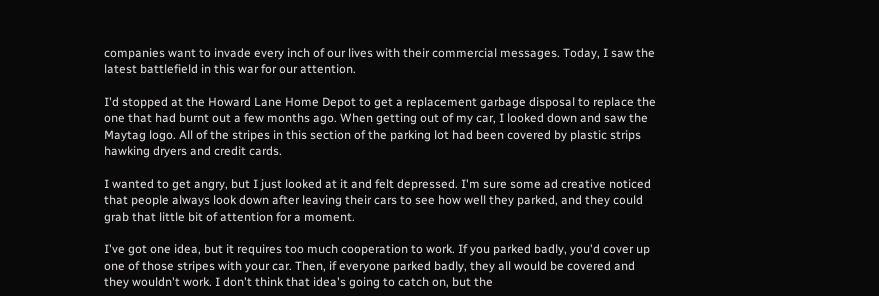companies want to invade every inch of our lives with their commercial messages. Today, I saw the latest battlefield in this war for our attention.

I'd stopped at the Howard Lane Home Depot to get a replacement garbage disposal to replace the one that had burnt out a few months ago. When getting out of my car, I looked down and saw the Maytag logo. All of the stripes in this section of the parking lot had been covered by plastic strips hawking dryers and credit cards.

I wanted to get angry, but I just looked at it and felt depressed. I'm sure some ad creative noticed that people always look down after leaving their cars to see how well they parked, and they could grab that little bit of attention for a moment.

I've got one idea, but it requires too much cooperation to work. If you parked badly, you'd cover up one of those stripes with your car. Then, if everyone parked badly, they all would be covered and they wouldn't work. I don't think that idea's going to catch on, but the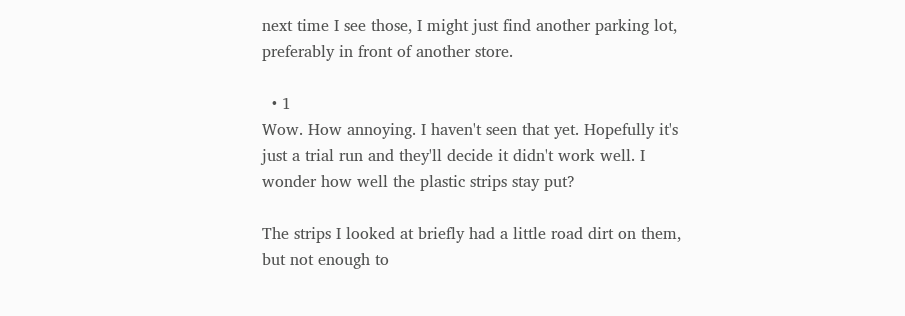next time I see those, I might just find another parking lot, preferably in front of another store.

  • 1
Wow. How annoying. I haven't seen that yet. Hopefully it's just a trial run and they'll decide it didn't work well. I wonder how well the plastic strips stay put?

The strips I looked at briefly had a little road dirt on them, but not enough to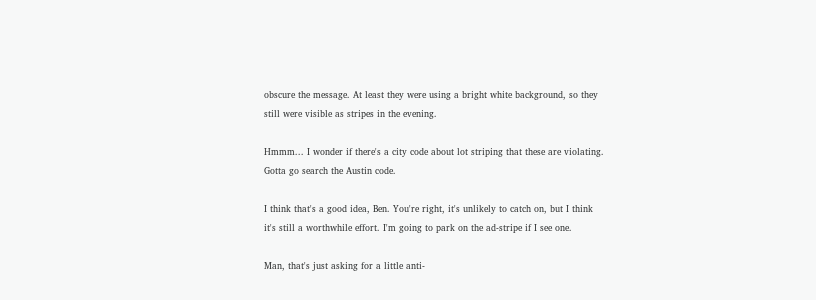obscure the message. At least they were using a bright white background, so they still were visible as stripes in the evening.

Hmmm... I wonder if there's a city code about lot striping that these are violating. Gotta go search the Austin code.

I think that's a good idea, Ben. You're right, it's unlikely to catch on, but I think it's still a worthwhile effort. I'm going to park on the ad-stripe if I see one.

Man, that's just asking for a little anti-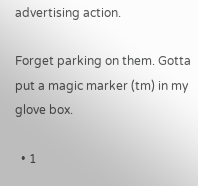advertising action.

Forget parking on them. Gotta put a magic marker (tm) in my glove box.

  • 1